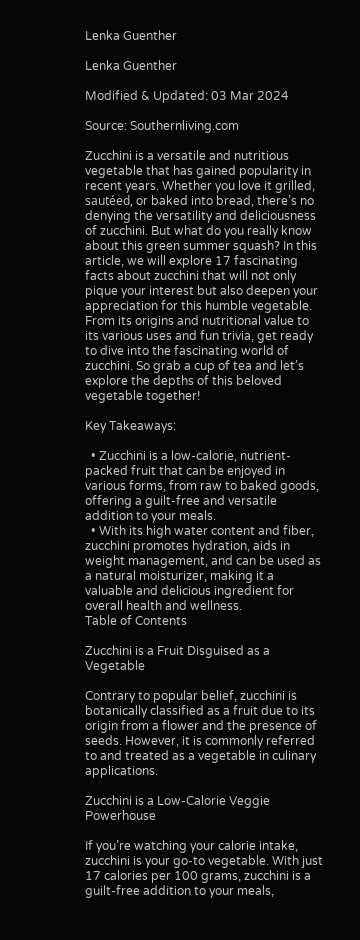Lenka Guenther

Lenka Guenther

Modified & Updated: 03 Mar 2024

Source: Southernliving.com

Zucchini is a versatile and nutritious vegetable that has gained popularity in recent years. Whether you love it grilled, sautéed, or baked into bread, there’s no denying the versatility and deliciousness of zucchini. But what do you really know about this green summer squash? In this article, we will explore 17 fascinating facts about zucchini that will not only pique your interest but also deepen your appreciation for this humble vegetable. From its origins and nutritional value to its various uses and fun trivia, get ready to dive into the fascinating world of zucchini. So grab a cup of tea and let’s explore the depths of this beloved vegetable together!

Key Takeaways:

  • Zucchini is a low-calorie, nutrient-packed fruit that can be enjoyed in various forms, from raw to baked goods, offering a guilt-free and versatile addition to your meals.
  • With its high water content and fiber, zucchini promotes hydration, aids in weight management, and can be used as a natural moisturizer, making it a valuable and delicious ingredient for overall health and wellness.
Table of Contents

Zucchini is a Fruit Disguised as a Vegetable

Contrary to popular belief, zucchini is botanically classified as a fruit due to its origin from a flower and the presence of seeds. However, it is commonly referred to and treated as a vegetable in culinary applications.

Zucchini is a Low-Calorie Veggie Powerhouse

If you’re watching your calorie intake, zucchini is your go-to vegetable. With just 17 calories per 100 grams, zucchini is a guilt-free addition to your meals,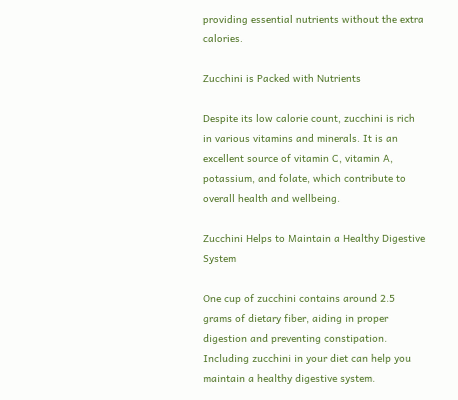providing essential nutrients without the extra calories.

Zucchini is Packed with Nutrients

Despite its low calorie count, zucchini is rich in various vitamins and minerals. It is an excellent source of vitamin C, vitamin A, potassium, and folate, which contribute to overall health and wellbeing.

Zucchini Helps to Maintain a Healthy Digestive System

One cup of zucchini contains around 2.5 grams of dietary fiber, aiding in proper digestion and preventing constipation. Including zucchini in your diet can help you maintain a healthy digestive system.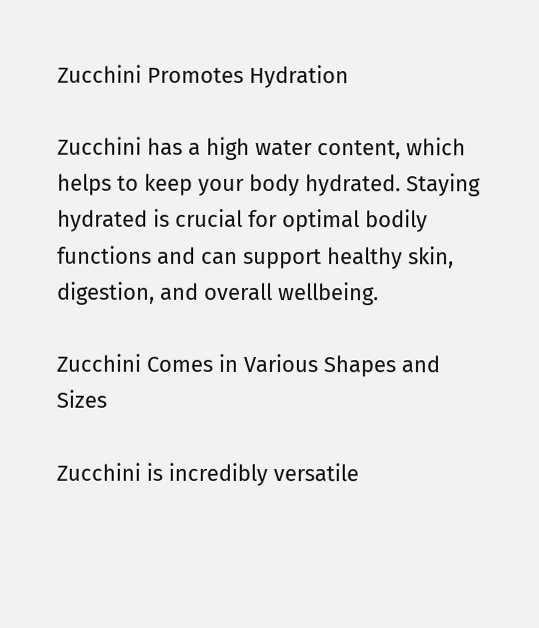Zucchini Promotes Hydration

Zucchini has a high water content, which helps to keep your body hydrated. Staying hydrated is crucial for optimal bodily functions and can support healthy skin, digestion, and overall wellbeing.

Zucchini Comes in Various Shapes and Sizes

Zucchini is incredibly versatile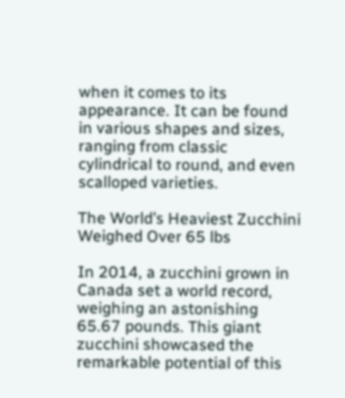when it comes to its appearance. It can be found in various shapes and sizes, ranging from classic cylindrical to round, and even scalloped varieties.

The World’s Heaviest Zucchini Weighed Over 65 lbs

In 2014, a zucchini grown in Canada set a world record, weighing an astonishing 65.67 pounds. This giant zucchini showcased the remarkable potential of this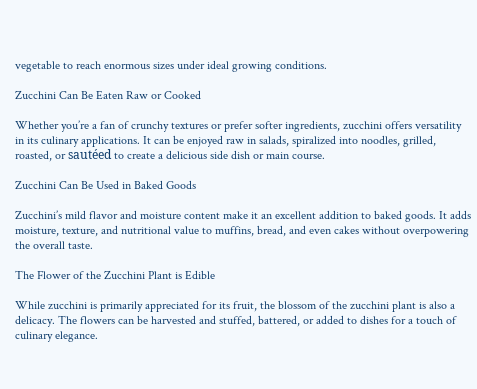vegetable to reach enormous sizes under ideal growing conditions.

Zucchini Can Be Eaten Raw or Cooked

Whether you’re a fan of crunchy textures or prefer softer ingredients, zucchini offers versatility in its culinary applications. It can be enjoyed raw in salads, spiralized into noodles, grilled, roasted, or sautéed to create a delicious side dish or main course.

Zucchini Can Be Used in Baked Goods

Zucchini’s mild flavor and moisture content make it an excellent addition to baked goods. It adds moisture, texture, and nutritional value to muffins, bread, and even cakes without overpowering the overall taste.

The Flower of the Zucchini Plant is Edible

While zucchini is primarily appreciated for its fruit, the blossom of the zucchini plant is also a delicacy. The flowers can be harvested and stuffed, battered, or added to dishes for a touch of culinary elegance.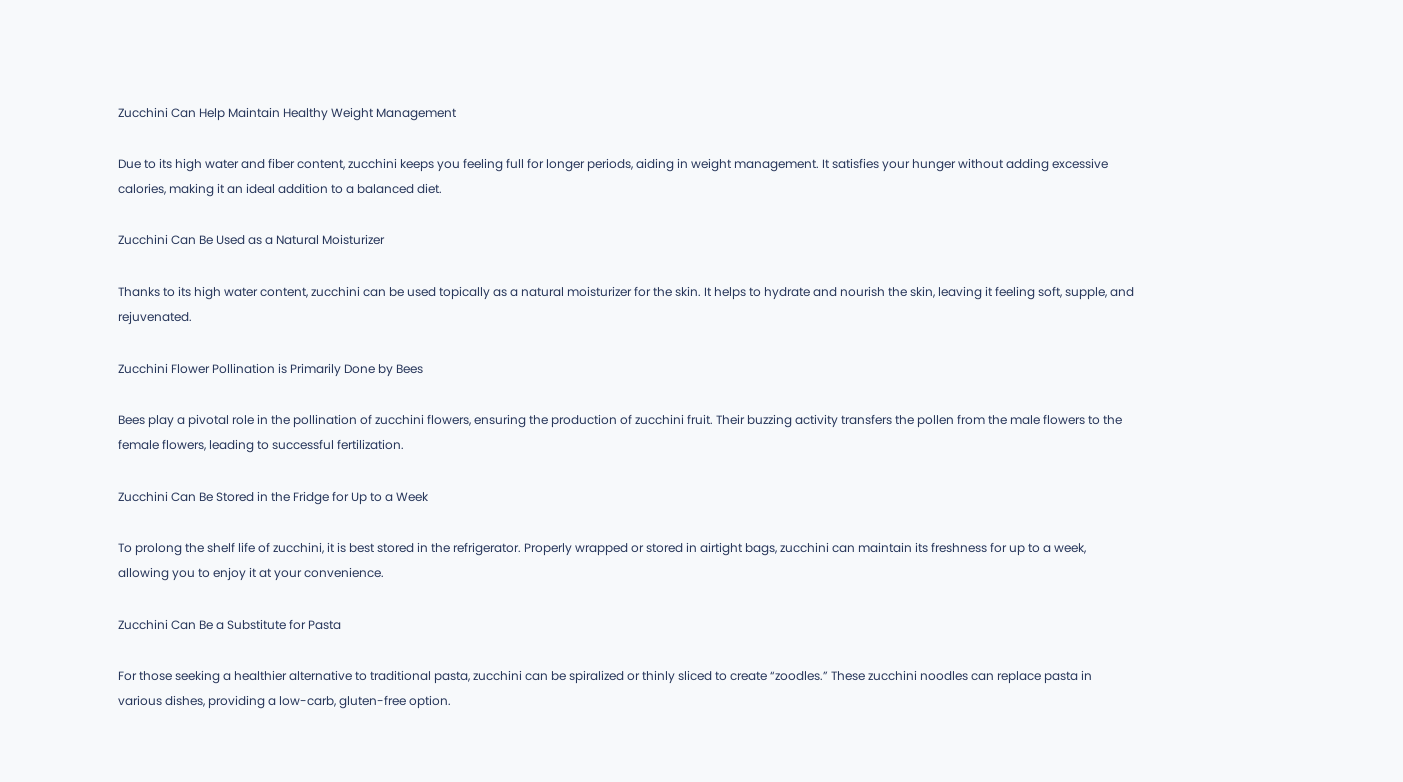Zucchini Can Help Maintain Healthy Weight Management

Due to its high water and fiber content, zucchini keeps you feeling full for longer periods, aiding in weight management. It satisfies your hunger without adding excessive calories, making it an ideal addition to a balanced diet.

Zucchini Can Be Used as a Natural Moisturizer

Thanks to its high water content, zucchini can be used topically as a natural moisturizer for the skin. It helps to hydrate and nourish the skin, leaving it feeling soft, supple, and rejuvenated.

Zucchini Flower Pollination is Primarily Done by Bees

Bees play a pivotal role in the pollination of zucchini flowers, ensuring the production of zucchini fruit. Their buzzing activity transfers the pollen from the male flowers to the female flowers, leading to successful fertilization.

Zucchini Can Be Stored in the Fridge for Up to a Week

To prolong the shelf life of zucchini, it is best stored in the refrigerator. Properly wrapped or stored in airtight bags, zucchini can maintain its freshness for up to a week, allowing you to enjoy it at your convenience.

Zucchini Can Be a Substitute for Pasta

For those seeking a healthier alternative to traditional pasta, zucchini can be spiralized or thinly sliced to create “zoodles.” These zucchini noodles can replace pasta in various dishes, providing a low-carb, gluten-free option.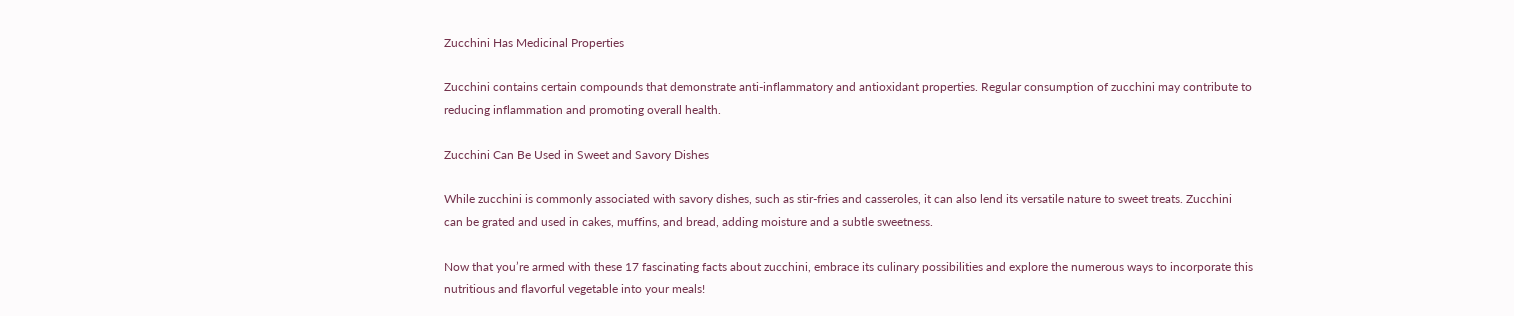Zucchini Has Medicinal Properties

Zucchini contains certain compounds that demonstrate anti-inflammatory and antioxidant properties. Regular consumption of zucchini may contribute to reducing inflammation and promoting overall health.

Zucchini Can Be Used in Sweet and Savory Dishes

While zucchini is commonly associated with savory dishes, such as stir-fries and casseroles, it can also lend its versatile nature to sweet treats. Zucchini can be grated and used in cakes, muffins, and bread, adding moisture and a subtle sweetness.

Now that you’re armed with these 17 fascinating facts about zucchini, embrace its culinary possibilities and explore the numerous ways to incorporate this nutritious and flavorful vegetable into your meals!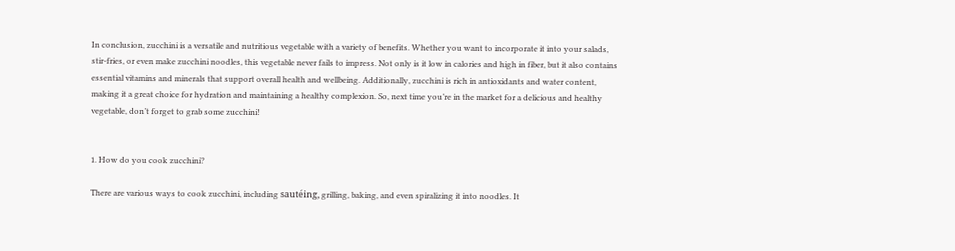In conclusion, zucchini is a versatile and nutritious vegetable with a variety of benefits. Whether you want to incorporate it into your salads, stir-fries, or even make zucchini noodles, this vegetable never fails to impress. Not only is it low in calories and high in fiber, but it also contains essential vitamins and minerals that support overall health and wellbeing. Additionally, zucchini is rich in antioxidants and water content, making it a great choice for hydration and maintaining a healthy complexion. So, next time you’re in the market for a delicious and healthy vegetable, don’t forget to grab some zucchini!


1. How do you cook zucchini?

There are various ways to cook zucchini, including sautéing, grilling, baking, and even spiralizing it into noodles. It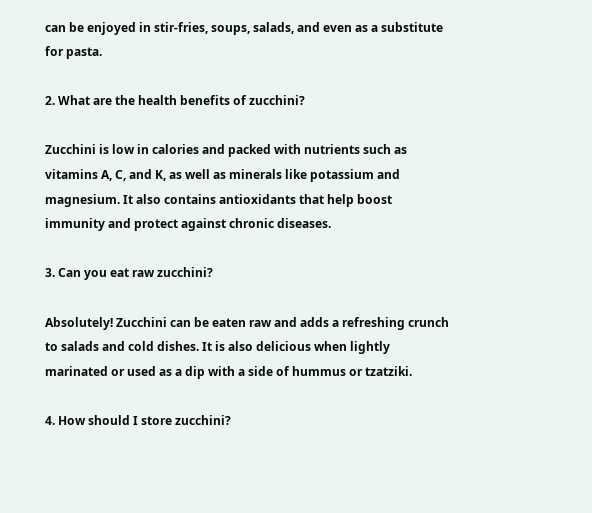can be enjoyed in stir-fries, soups, salads, and even as a substitute for pasta.

2. What are the health benefits of zucchini?

Zucchini is low in calories and packed with nutrients such as vitamins A, C, and K, as well as minerals like potassium and magnesium. It also contains antioxidants that help boost immunity and protect against chronic diseases.

3. Can you eat raw zucchini?

Absolutely! Zucchini can be eaten raw and adds a refreshing crunch to salads and cold dishes. It is also delicious when lightly marinated or used as a dip with a side of hummus or tzatziki.

4. How should I store zucchini?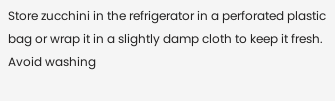Store zucchini in the refrigerator in a perforated plastic bag or wrap it in a slightly damp cloth to keep it fresh. Avoid washing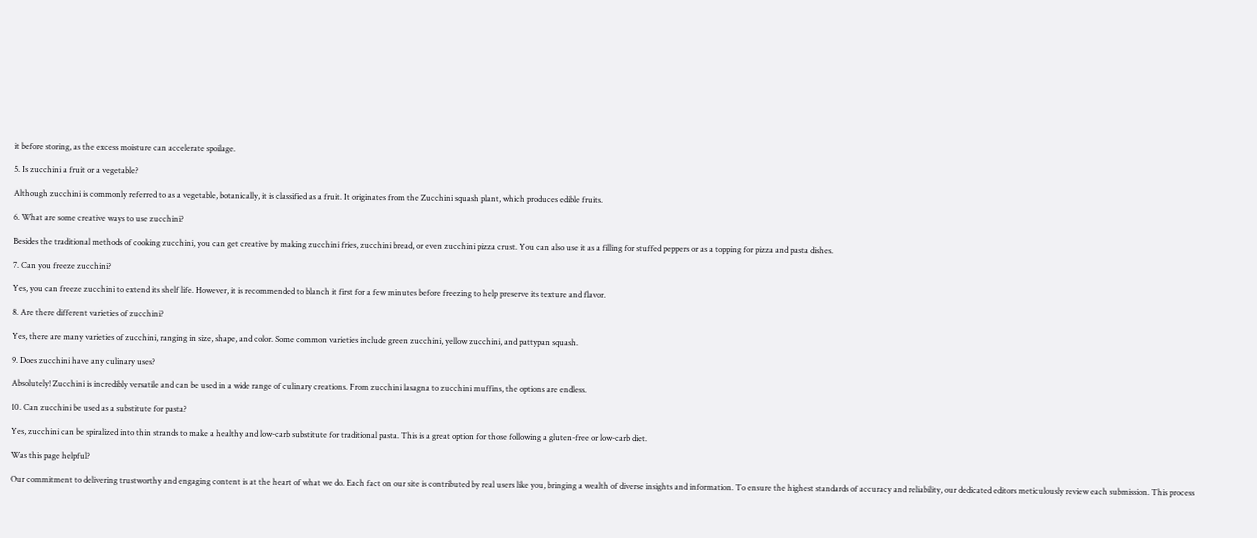it before storing, as the excess moisture can accelerate spoilage.

5. Is zucchini a fruit or a vegetable?

Although zucchini is commonly referred to as a vegetable, botanically, it is classified as a fruit. It originates from the Zucchini squash plant, which produces edible fruits.

6. What are some creative ways to use zucchini?

Besides the traditional methods of cooking zucchini, you can get creative by making zucchini fries, zucchini bread, or even zucchini pizza crust. You can also use it as a filling for stuffed peppers or as a topping for pizza and pasta dishes.

7. Can you freeze zucchini?

Yes, you can freeze zucchini to extend its shelf life. However, it is recommended to blanch it first for a few minutes before freezing to help preserve its texture and flavor.

8. Are there different varieties of zucchini?

Yes, there are many varieties of zucchini, ranging in size, shape, and color. Some common varieties include green zucchini, yellow zucchini, and pattypan squash.

9. Does zucchini have any culinary uses?

Absolutely! Zucchini is incredibly versatile and can be used in a wide range of culinary creations. From zucchini lasagna to zucchini muffins, the options are endless.

10. Can zucchini be used as a substitute for pasta?

Yes, zucchini can be spiralized into thin strands to make a healthy and low-carb substitute for traditional pasta. This is a great option for those following a gluten-free or low-carb diet.

Was this page helpful?

Our commitment to delivering trustworthy and engaging content is at the heart of what we do. Each fact on our site is contributed by real users like you, bringing a wealth of diverse insights and information. To ensure the highest standards of accuracy and reliability, our dedicated editors meticulously review each submission. This process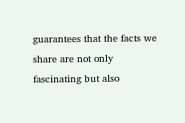guarantees that the facts we share are not only fascinating but also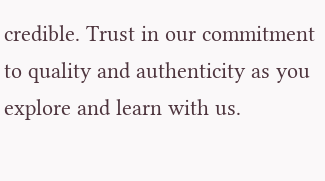credible. Trust in our commitment to quality and authenticity as you explore and learn with us.